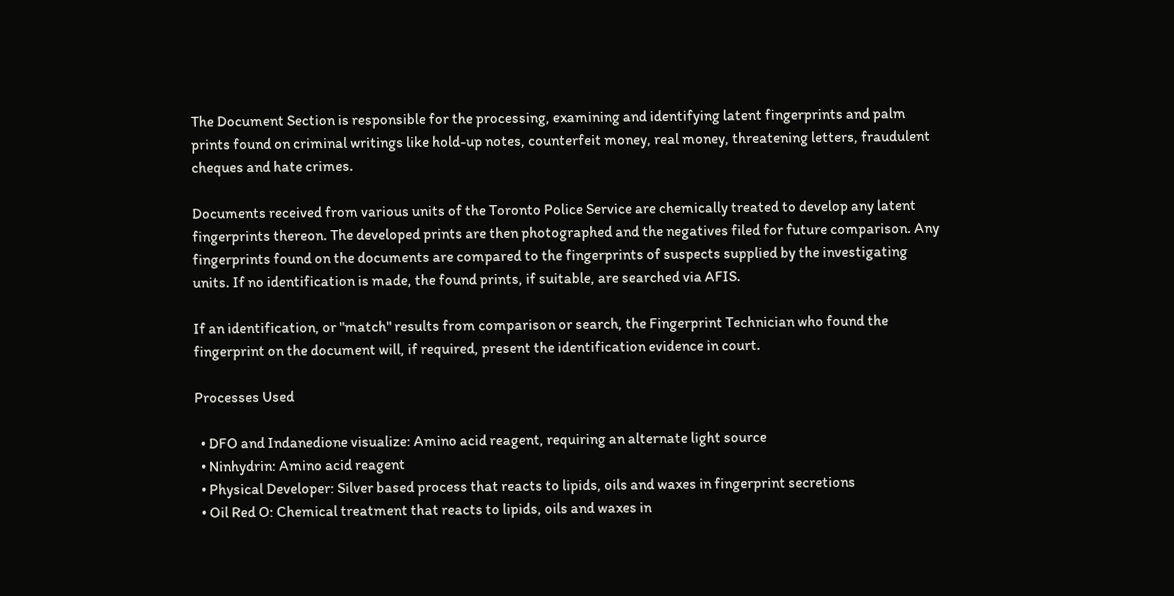The Document Section is responsible for the processing, examining and identifying latent fingerprints and palm prints found on criminal writings like hold-up notes, counterfeit money, real money, threatening letters, fraudulent cheques and hate crimes.

Documents received from various units of the Toronto Police Service are chemically treated to develop any latent fingerprints thereon. The developed prints are then photographed and the negatives filed for future comparison. Any fingerprints found on the documents are compared to the fingerprints of suspects supplied by the investigating units. If no identification is made, the found prints, if suitable, are searched via AFIS.

If an identification, or "match" results from comparison or search, the Fingerprint Technician who found the fingerprint on the document will, if required, present the identification evidence in court.

Processes Used

  • DFO and Indanedione visualize: Amino acid reagent, requiring an alternate light source
  • Ninhydrin: Amino acid reagent
  • Physical Developer: Silver based process that reacts to lipids, oils and waxes in fingerprint secretions
  • Oil Red O: Chemical treatment that reacts to lipids, oils and waxes in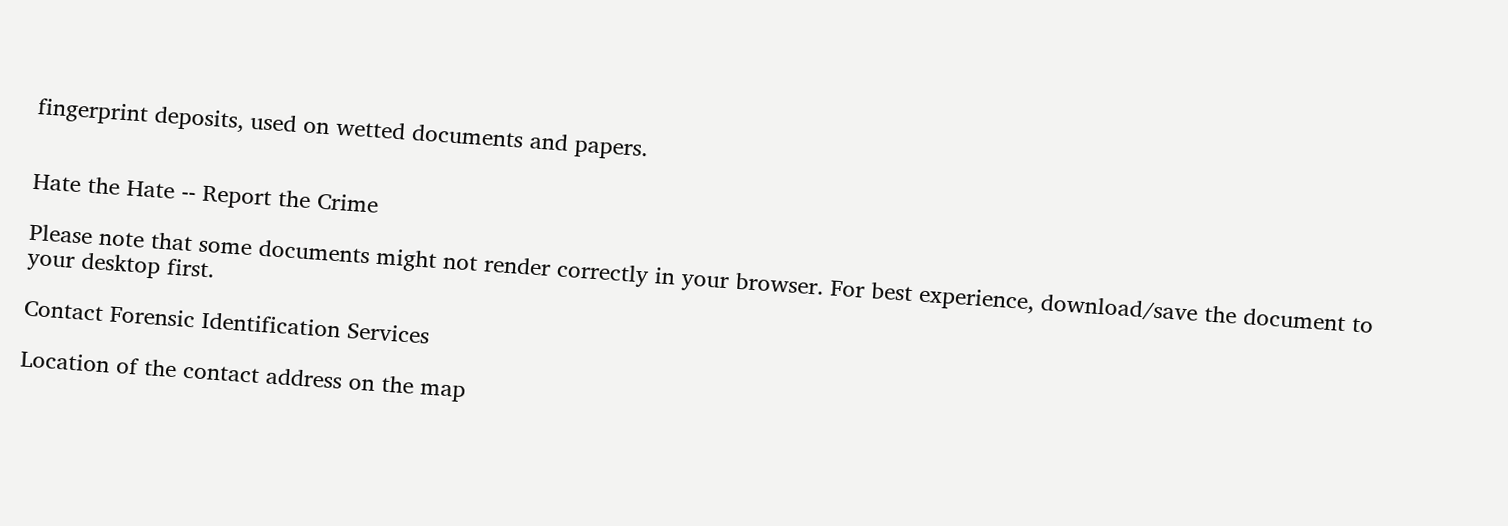fingerprint deposits, used on wetted documents and papers.


Hate the Hate -- Report the Crime

Please note that some documents might not render correctly in your browser. For best experience, download/save the document to your desktop first.

Contact Forensic Identification Services

Location of the contact address on the map